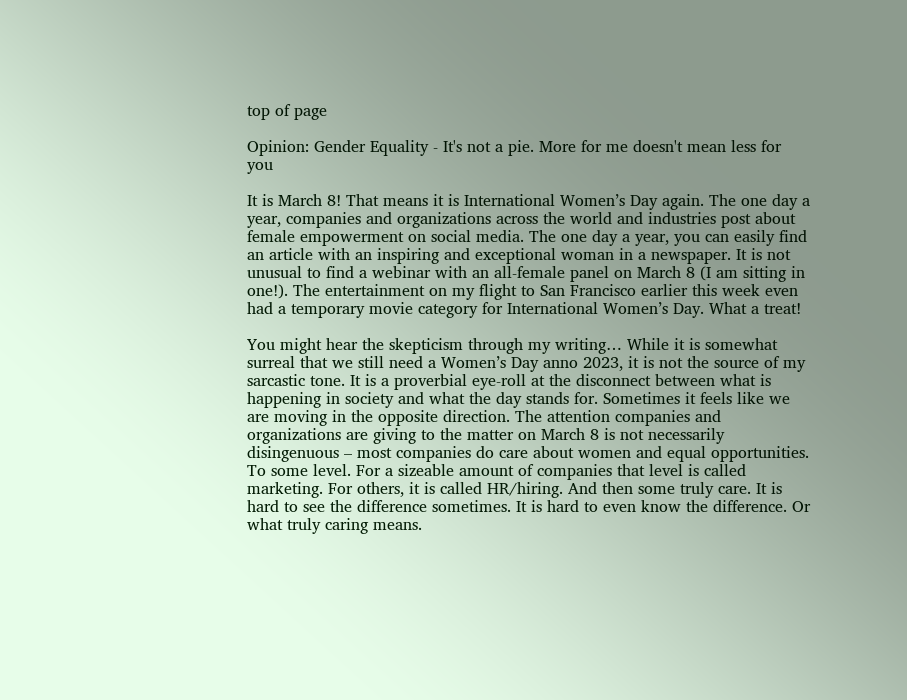top of page

Opinion: Gender Equality - It's not a pie. More for me doesn't mean less for you

It is March 8! That means it is International Women’s Day again. The one day a year, companies and organizations across the world and industries post about female empowerment on social media. The one day a year, you can easily find an article with an inspiring and exceptional woman in a newspaper. It is not unusual to find a webinar with an all-female panel on March 8 (I am sitting in one!). The entertainment on my flight to San Francisco earlier this week even had a temporary movie category for International Women’s Day. What a treat!

You might hear the skepticism through my writing… While it is somewhat surreal that we still need a Women’s Day anno 2023, it is not the source of my sarcastic tone. It is a proverbial eye-roll at the disconnect between what is happening in society and what the day stands for. Sometimes it feels like we are moving in the opposite direction. The attention companies and organizations are giving to the matter on March 8 is not necessarily disingenuous – most companies do care about women and equal opportunities. To some level. For a sizeable amount of companies that level is called marketing. For others, it is called HR/hiring. And then some truly care. It is hard to see the difference sometimes. It is hard to even know the difference. Or what truly caring means.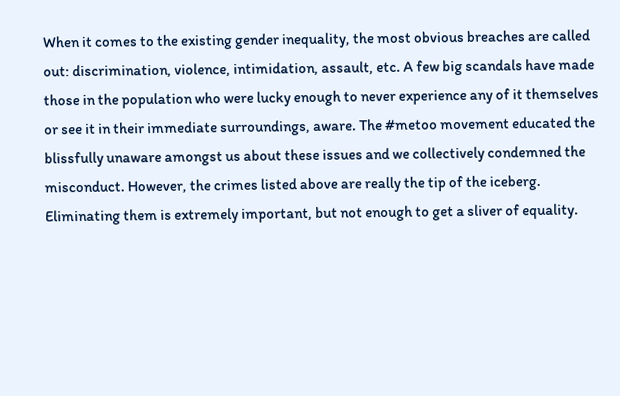When it comes to the existing gender inequality, the most obvious breaches are called out: discrimination, violence, intimidation, assault, etc. A few big scandals have made those in the population who were lucky enough to never experience any of it themselves or see it in their immediate surroundings, aware. The #metoo movement educated the blissfully unaware amongst us about these issues and we collectively condemned the misconduct. However, the crimes listed above are really the tip of the iceberg. Eliminating them is extremely important, but not enough to get a sliver of equality.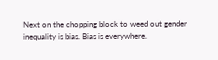Next on the chopping block to weed out gender inequality is bias. Bias is everywhere.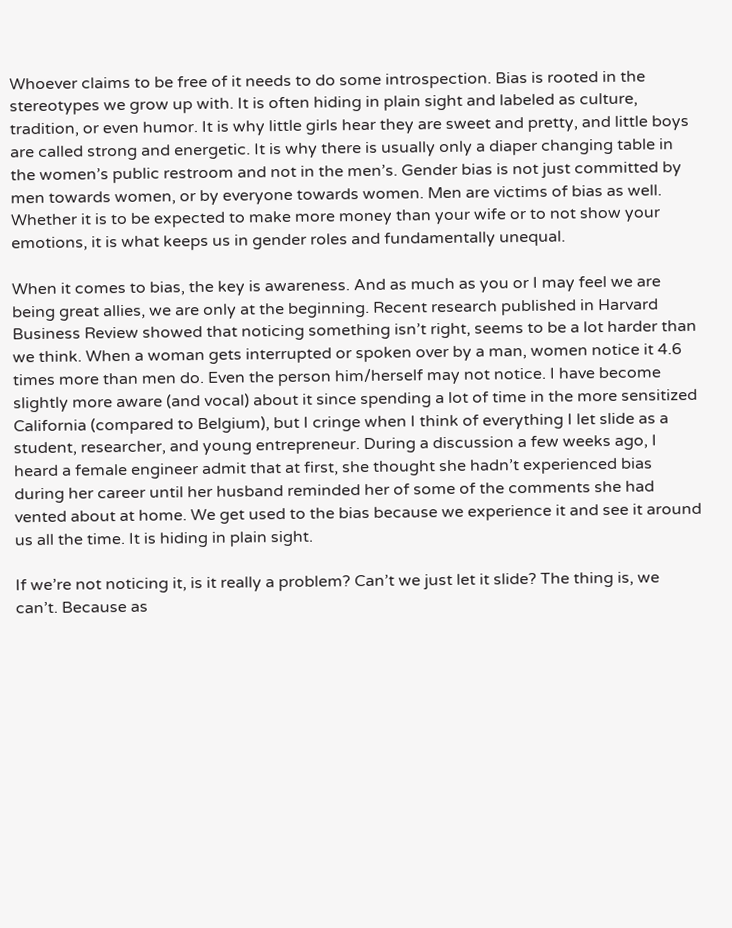Whoever claims to be free of it needs to do some introspection. Bias is rooted in the stereotypes we grow up with. It is often hiding in plain sight and labeled as culture, tradition, or even humor. It is why little girls hear they are sweet and pretty, and little boys are called strong and energetic. It is why there is usually only a diaper changing table in the women’s public restroom and not in the men’s. Gender bias is not just committed by men towards women, or by everyone towards women. Men are victims of bias as well. Whether it is to be expected to make more money than your wife or to not show your emotions, it is what keeps us in gender roles and fundamentally unequal.

When it comes to bias, the key is awareness. And as much as you or I may feel we are being great allies, we are only at the beginning. Recent research published in Harvard Business Review showed that noticing something isn’t right, seems to be a lot harder than we think. When a woman gets interrupted or spoken over by a man, women notice it 4.6 times more than men do. Even the person him/herself may not notice. I have become slightly more aware (and vocal) about it since spending a lot of time in the more sensitized California (compared to Belgium), but I cringe when I think of everything I let slide as a student, researcher, and young entrepreneur. During a discussion a few weeks ago, I heard a female engineer admit that at first, she thought she hadn’t experienced bias during her career until her husband reminded her of some of the comments she had vented about at home. We get used to the bias because we experience it and see it around us all the time. It is hiding in plain sight.

If we’re not noticing it, is it really a problem? Can’t we just let it slide? The thing is, we can’t. Because as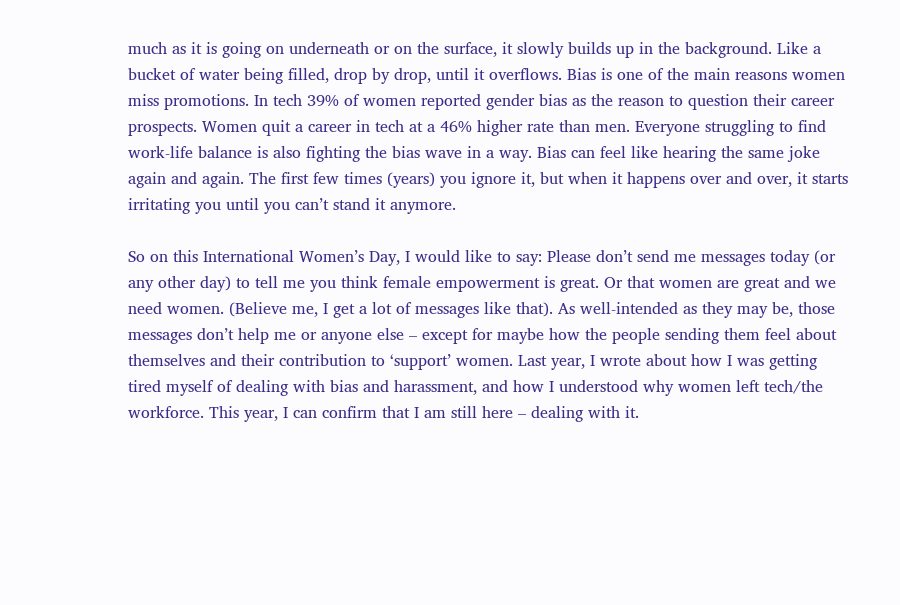much as it is going on underneath or on the surface, it slowly builds up in the background. Like a bucket of water being filled, drop by drop, until it overflows. Bias is one of the main reasons women miss promotions. In tech 39% of women reported gender bias as the reason to question their career prospects. Women quit a career in tech at a 46% higher rate than men. Everyone struggling to find work-life balance is also fighting the bias wave in a way. Bias can feel like hearing the same joke again and again. The first few times (years) you ignore it, but when it happens over and over, it starts irritating you until you can’t stand it anymore.

So on this International Women’s Day, I would like to say: Please don’t send me messages today (or any other day) to tell me you think female empowerment is great. Or that women are great and we need women. (Believe me, I get a lot of messages like that). As well-intended as they may be, those messages don’t help me or anyone else – except for maybe how the people sending them feel about themselves and their contribution to ‘support’ women. Last year, I wrote about how I was getting tired myself of dealing with bias and harassment, and how I understood why women left tech/the workforce. This year, I can confirm that I am still here – dealing with it.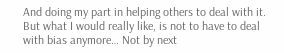And doing my part in helping others to deal with it. But what I would really like, is not to have to deal with bias anymore… Not by next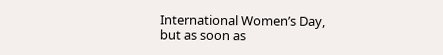International Women’s Day, but as soon as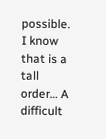possible. I know that is a tall order… A difficult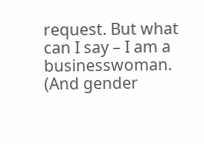request. But what can I say – I am a businesswoman. (And gender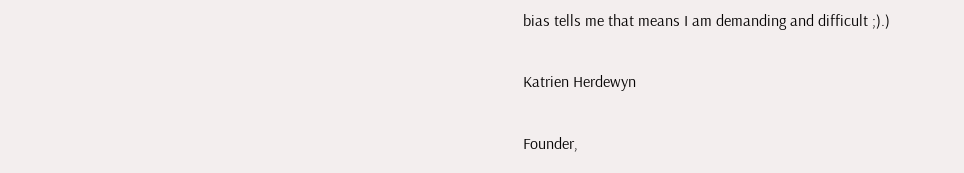bias tells me that means I am demanding and difficult ;).)

Katrien Herdewyn

Founder,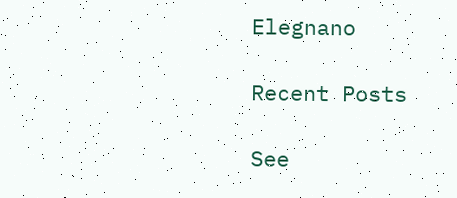Elegnano

Recent Posts

See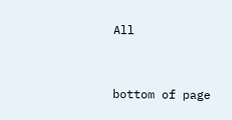All


bottom of page